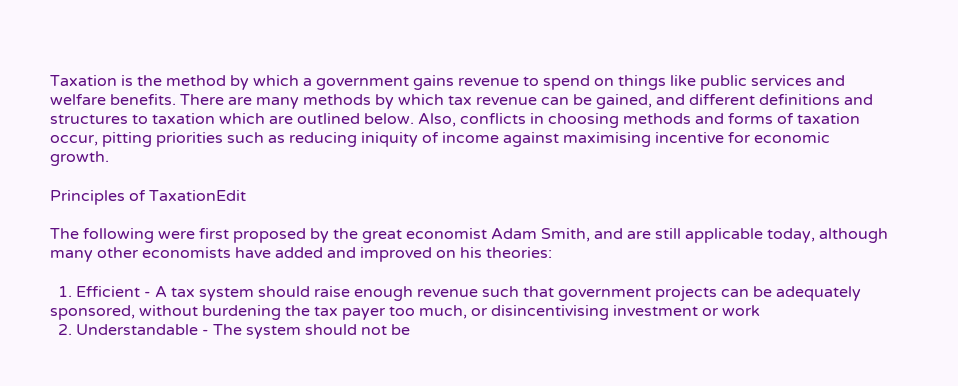Taxation is the method by which a government gains revenue to spend on things like public services and welfare benefits. There are many methods by which tax revenue can be gained, and different definitions and structures to taxation which are outlined below. Also, conflicts in choosing methods and forms of taxation occur, pitting priorities such as reducing iniquity of income against maximising incentive for economic growth.

Principles of TaxationEdit

The following were first proposed by the great economist Adam Smith, and are still applicable today, although many other economists have added and improved on his theories:

  1. Efficient - A tax system should raise enough revenue such that government projects can be adequately sponsored, without burdening the tax payer too much, or disincentivising investment or work
  2. Understandable - The system should not be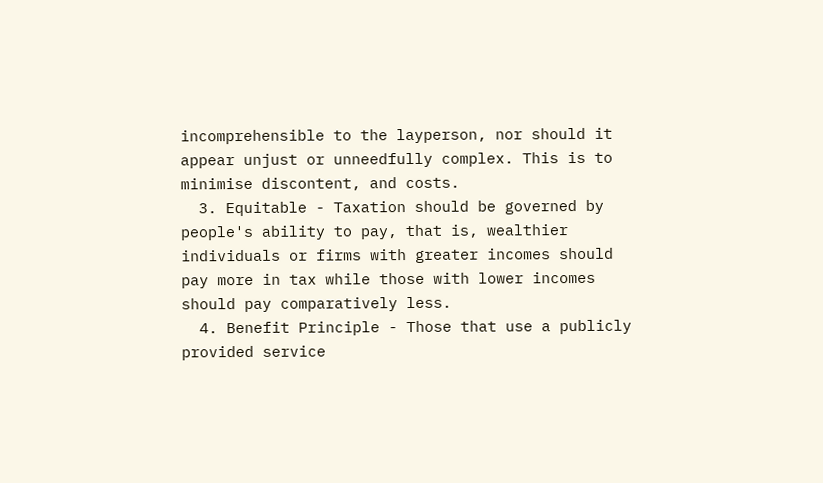incomprehensible to the layperson, nor should it appear unjust or unneedfully complex. This is to minimise discontent, and costs.
  3. Equitable - Taxation should be governed by people's ability to pay, that is, wealthier individuals or firms with greater incomes should pay more in tax while those with lower incomes should pay comparatively less.
  4. Benefit Principle - Those that use a publicly provided service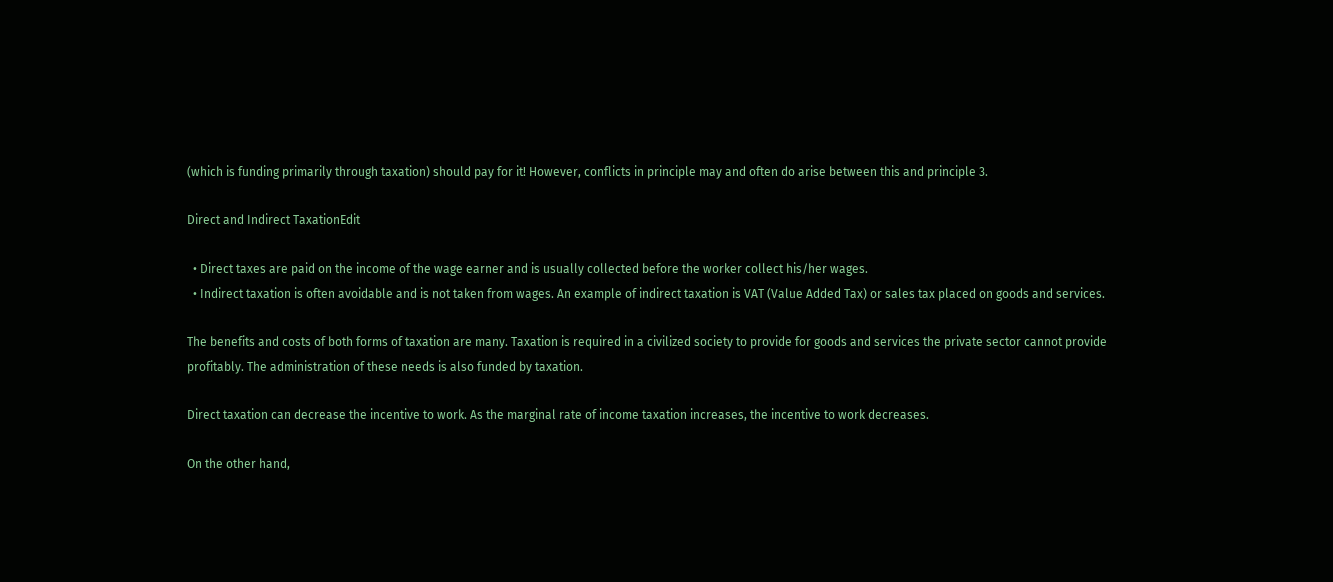(which is funding primarily through taxation) should pay for it! However, conflicts in principle may and often do arise between this and principle 3.

Direct and Indirect TaxationEdit

  • Direct taxes are paid on the income of the wage earner and is usually collected before the worker collect his/her wages.
  • Indirect taxation is often avoidable and is not taken from wages. An example of indirect taxation is VAT (Value Added Tax) or sales tax placed on goods and services.

The benefits and costs of both forms of taxation are many. Taxation is required in a civilized society to provide for goods and services the private sector cannot provide profitably. The administration of these needs is also funded by taxation.

Direct taxation can decrease the incentive to work. As the marginal rate of income taxation increases, the incentive to work decreases.

On the other hand,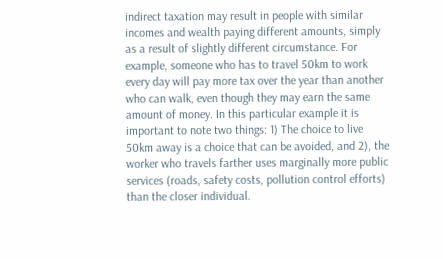indirect taxation may result in people with similar incomes and wealth paying different amounts, simply as a result of slightly different circumstance. For example, someone who has to travel 50km to work every day will pay more tax over the year than another who can walk, even though they may earn the same amount of money. In this particular example it is important to note two things: 1) The choice to live 50km away is a choice that can be avoided, and 2), the worker who travels farther uses marginally more public services (roads, safety costs, pollution control efforts) than the closer individual.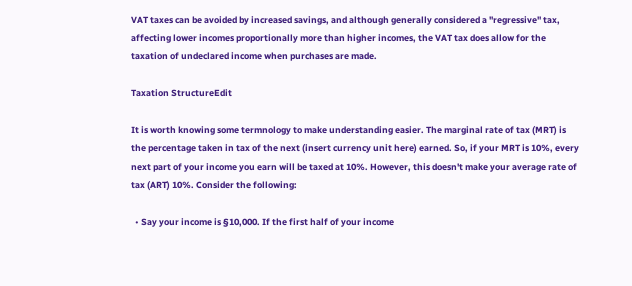VAT taxes can be avoided by increased savings, and although generally considered a "regressive" tax, affecting lower incomes proportionally more than higher incomes, the VAT tax does allow for the taxation of undeclared income when purchases are made.

Taxation StructureEdit

It is worth knowing some termnology to make understanding easier. The marginal rate of tax (MRT) is the percentage taken in tax of the next (insert currency unit here) earned. So, if your MRT is 10%, every next part of your income you earn will be taxed at 10%. However, this doesn't make your average rate of tax (ART) 10%. Consider the following:

  • Say your income is §10,000. If the first half of your income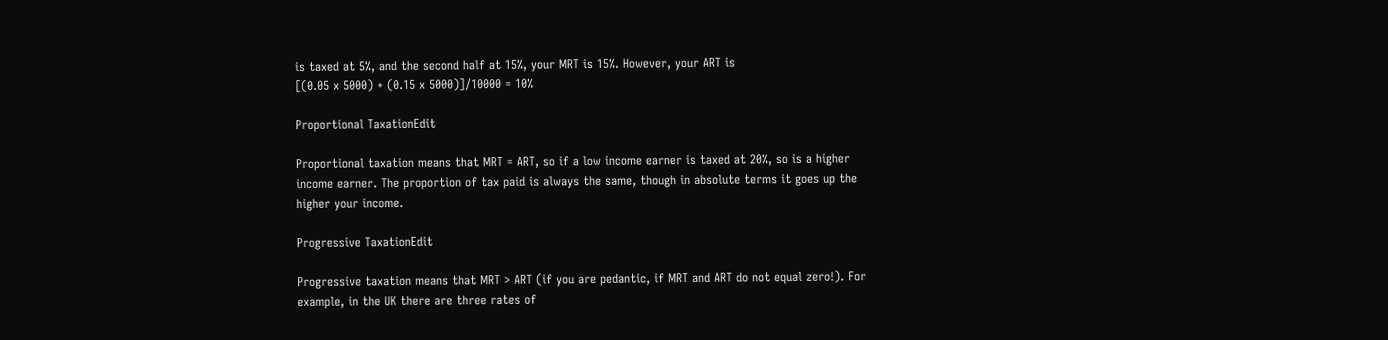is taxed at 5%, and the second half at 15%, your MRT is 15%. However, your ART is
[(0.05 x 5000) + (0.15 x 5000)]/10000 = 10%

Proportional TaxationEdit

Proportional taxation means that MRT = ART, so if a low income earner is taxed at 20%, so is a higher income earner. The proportion of tax paid is always the same, though in absolute terms it goes up the higher your income.

Progressive TaxationEdit

Progressive taxation means that MRT > ART (if you are pedantic, if MRT and ART do not equal zero!). For example, in the UK there are three rates of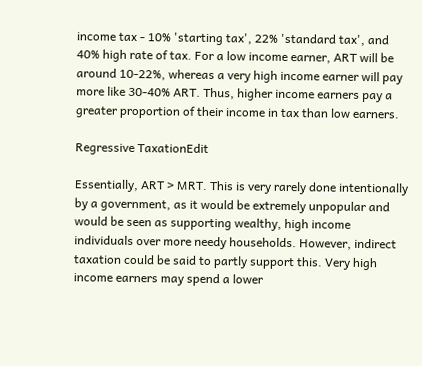income tax - 10% 'starting tax', 22% 'standard tax', and 40% high rate of tax. For a low income earner, ART will be around 10-22%, whereas a very high income earner will pay more like 30-40% ART. Thus, higher income earners pay a greater proportion of their income in tax than low earners.

Regressive TaxationEdit

Essentially, ART > MRT. This is very rarely done intentionally by a government, as it would be extremely unpopular and would be seen as supporting wealthy, high income individuals over more needy households. However, indirect taxation could be said to partly support this. Very high income earners may spend a lower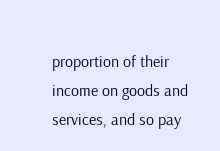proportion of their income on goods and services, and so pay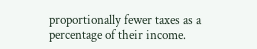proportionally fewer taxes as a percentage of their income.